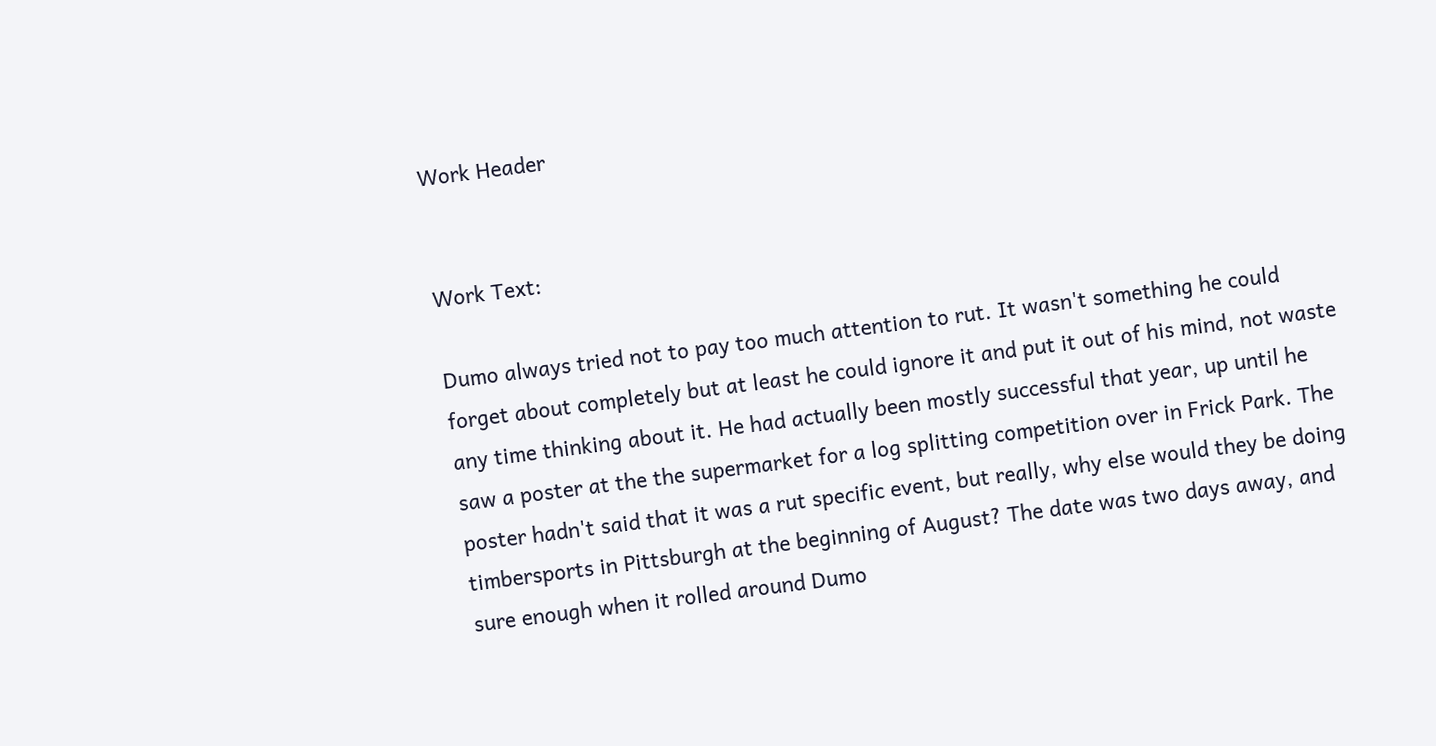Work Header


Work Text:

Dumo always tried not to pay too much attention to rut. It wasn't something he could forget about completely but at least he could ignore it and put it out of his mind, not waste any time thinking about it. He had actually been mostly successful that year, up until he saw a poster at the the supermarket for a log splitting competition over in Frick Park. The poster hadn't said that it was a rut specific event, but really, why else would they be doing timbersports in Pittsburgh at the beginning of August? The date was two days away, and sure enough when it rolled around Dumo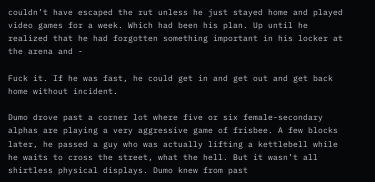couldn’t have escaped the rut unless he just stayed home and played video games for a week. Which had been his plan. Up until he realized that he had forgotten something important in his locker at the arena and -

Fuck it. If he was fast, he could get in and get out and get back home without incident.

Dumo drove past a corner lot where five or six female-secondary alphas are playing a very aggressive game of frisbee. A few blocks later, he passed a guy who was actually lifting a kettlebell while he waits to cross the street, what the hell. But it wasn’t all shirtless physical displays. Dumo knew from past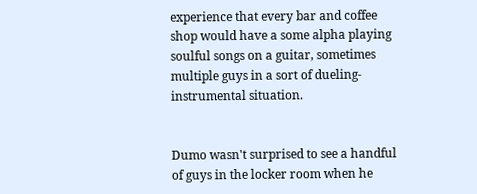experience that every bar and coffee shop would have a some alpha playing soulful songs on a guitar, sometimes multiple guys in a sort of dueling-instrumental situation.


Dumo wasn't surprised to see a handful of guys in the locker room when he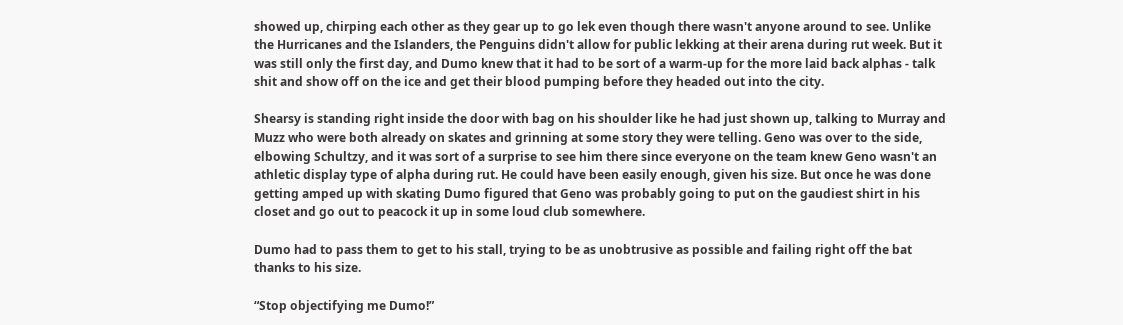showed up, chirping each other as they gear up to go lek even though there wasn't anyone around to see. Unlike the Hurricanes and the Islanders, the Penguins didn't allow for public lekking at their arena during rut week. But it was still only the first day, and Dumo knew that it had to be sort of a warm-up for the more laid back alphas - talk shit and show off on the ice and get their blood pumping before they headed out into the city.

Shearsy is standing right inside the door with bag on his shoulder like he had just shown up, talking to Murray and Muzz who were both already on skates and grinning at some story they were telling. Geno was over to the side, elbowing Schultzy, and it was sort of a surprise to see him there since everyone on the team knew Geno wasn't an athletic display type of alpha during rut. He could have been easily enough, given his size. But once he was done getting amped up with skating Dumo figured that Geno was probably going to put on the gaudiest shirt in his closet and go out to peacock it up in some loud club somewhere.

Dumo had to pass them to get to his stall, trying to be as unobtrusive as possible and failing right off the bat thanks to his size.

“Stop objectifying me Dumo!”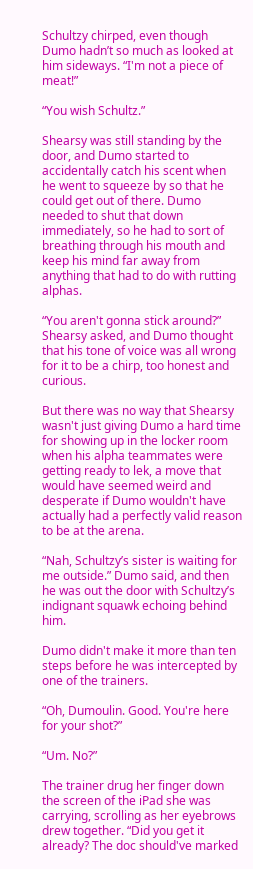Schultzy chirped, even though Dumo hadn’t so much as looked at him sideways. “I'm not a piece of meat!”

“You wish Schultz.”

Shearsy was still standing by the door, and Dumo started to accidentally catch his scent when he went to squeeze by so that he could get out of there. Dumo needed to shut that down immediately, so he had to sort of breathing through his mouth and keep his mind far away from anything that had to do with rutting alphas.

“You aren't gonna stick around?” Shearsy asked, and Dumo thought that his tone of voice was all wrong for it to be a chirp, too honest and curious.

But there was no way that Shearsy wasn't just giving Dumo a hard time for showing up in the locker room when his alpha teammates were getting ready to lek, a move that would have seemed weird and desperate if Dumo wouldn't have actually had a perfectly valid reason to be at the arena.

“Nah, Schultzy’s sister is waiting for me outside.” Dumo said, and then he was out the door with Schultzy’s indignant squawk echoing behind him.

Dumo didn't make it more than ten steps before he was intercepted by one of the trainers.

“Oh, Dumoulin. Good. You're here for your shot?”

“Um. No?”

The trainer drug her finger down the screen of the iPad she was carrying, scrolling as her eyebrows drew together. “Did you get it already? The doc should've marked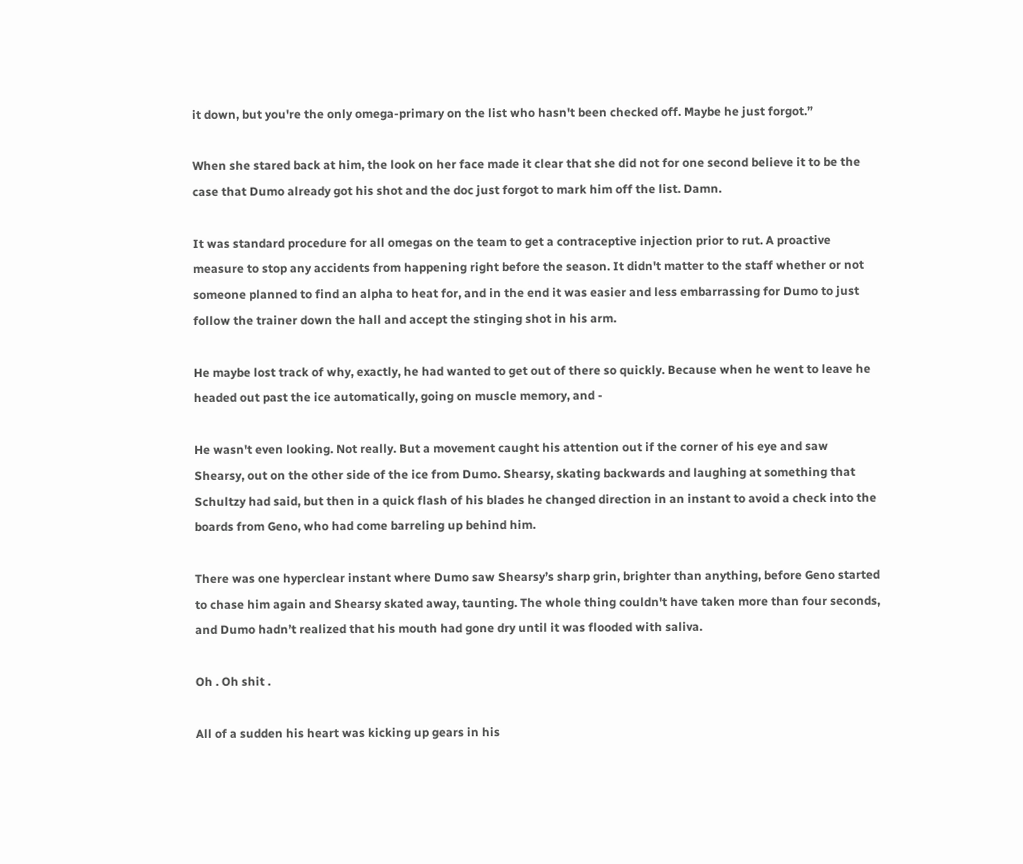it down, but you're the only omega-primary on the list who hasn't been checked off. Maybe he just forgot.”

When she stared back at him, the look on her face made it clear that she did not for one second believe it to be the case that Dumo already got his shot and the doc just forgot to mark him off the list. Damn.

It was standard procedure for all omegas on the team to get a contraceptive injection prior to rut. A proactive measure to stop any accidents from happening right before the season. It didn't matter to the staff whether or not someone planned to find an alpha to heat for, and in the end it was easier and less embarrassing for Dumo to just follow the trainer down the hall and accept the stinging shot in his arm.

He maybe lost track of why, exactly, he had wanted to get out of there so quickly. Because when he went to leave he headed out past the ice automatically, going on muscle memory, and -

He wasn't even looking. Not really. But a movement caught his attention out if the corner of his eye and saw Shearsy, out on the other side of the ice from Dumo. Shearsy, skating backwards and laughing at something that Schultzy had said, but then in a quick flash of his blades he changed direction in an instant to avoid a check into the boards from Geno, who had come barreling up behind him.

There was one hyperclear instant where Dumo saw Shearsy’s sharp grin, brighter than anything, before Geno started to chase him again and Shearsy skated away, taunting. The whole thing couldn't have taken more than four seconds, and Dumo hadn’t realized that his mouth had gone dry until it was flooded with saliva.

Oh . Oh shit .

All of a sudden his heart was kicking up gears in his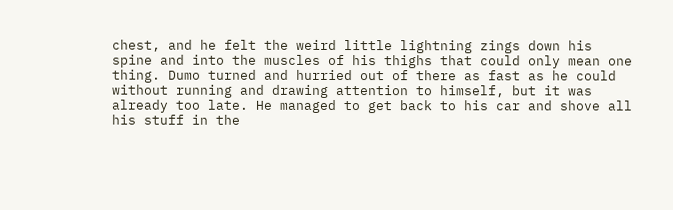chest, and he felt the weird little lightning zings down his spine and into the muscles of his thighs that could only mean one thing. Dumo turned and hurried out of there as fast as he could without running and drawing attention to himself, but it was already too late. He managed to get back to his car and shove all his stuff in the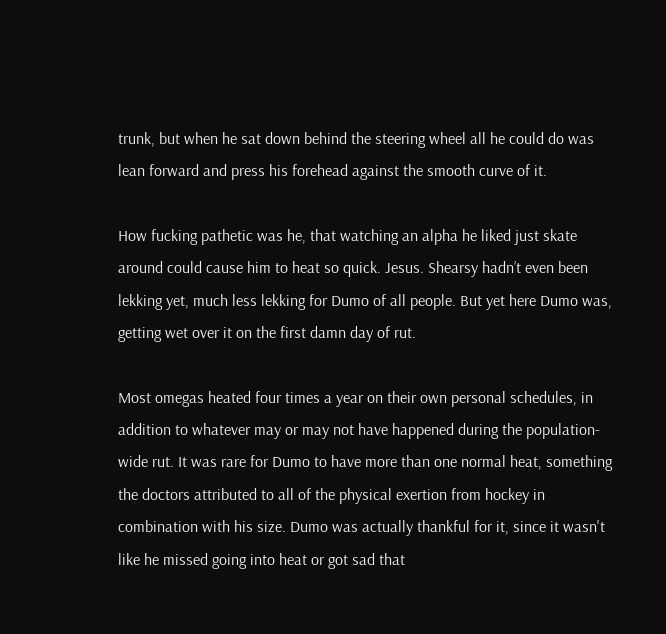trunk, but when he sat down behind the steering wheel all he could do was lean forward and press his forehead against the smooth curve of it.

How fucking pathetic was he, that watching an alpha he liked just skate around could cause him to heat so quick. Jesus. Shearsy hadn’t even been lekking yet, much less lekking for Dumo of all people. But yet here Dumo was, getting wet over it on the first damn day of rut.

Most omegas heated four times a year on their own personal schedules, in addition to whatever may or may not have happened during the population-wide rut. It was rare for Dumo to have more than one normal heat, something the doctors attributed to all of the physical exertion from hockey in combination with his size. Dumo was actually thankful for it, since it wasn't like he missed going into heat or got sad that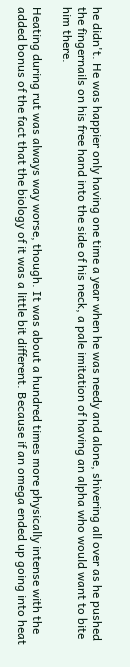he didn't. He was happier only having one time a year when he was needy and alone, shivering all over as he pushed the fingernails on his free hand into the side of his neck, a pale imitation of having an alpha who would want to bite him there.

Heating during rut was always way worse, though. It was about a hundred times more physically intense with the added bonus of the fact that the biology of it was a little bit different. Because if an omega ended up going into heat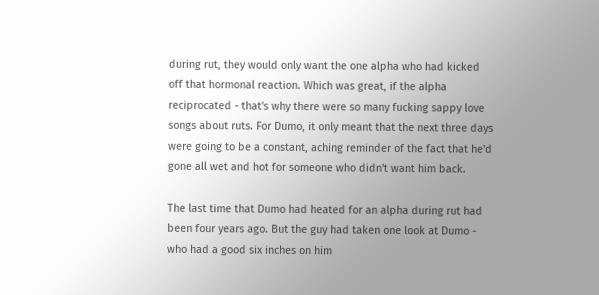during rut, they would only want the one alpha who had kicked off that hormonal reaction. Which was great, if the alpha reciprocated - that's why there were so many fucking sappy love songs about ruts. For Dumo, it only meant that the next three days were going to be a constant, aching reminder of the fact that he'd gone all wet and hot for someone who didn't want him back.

The last time that Dumo had heated for an alpha during rut had been four years ago. But the guy had taken one look at Dumo - who had a good six inches on him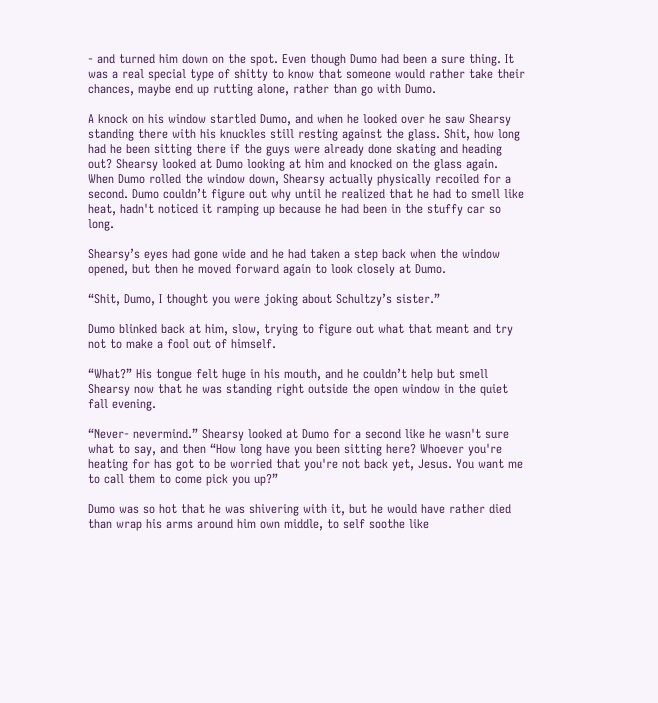- and turned him down on the spot. Even though Dumo had been a sure thing. It was a real special type of shitty to know that someone would rather take their chances, maybe end up rutting alone, rather than go with Dumo.

A knock on his window startled Dumo, and when he looked over he saw Shearsy standing there with his knuckles still resting against the glass. Shit, how long had he been sitting there if the guys were already done skating and heading out? Shearsy looked at Dumo looking at him and knocked on the glass again. When Dumo rolled the window down, Shearsy actually physically recoiled for a second. Dumo couldn’t figure out why until he realized that he had to smell like heat, hadn't noticed it ramping up because he had been in the stuffy car so long.

Shearsy’s eyes had gone wide and he had taken a step back when the window opened, but then he moved forward again to look closely at Dumo.

“Shit, Dumo, I thought you were joking about Schultzy’s sister.”

Dumo blinked back at him, slow, trying to figure out what that meant and try not to make a fool out of himself.

“What?” His tongue felt huge in his mouth, and he couldn’t help but smell Shearsy now that he was standing right outside the open window in the quiet fall evening.

“Never- nevermind.” Shearsy looked at Dumo for a second like he wasn't sure what to say, and then “How long have you been sitting here? Whoever you're heating for has got to be worried that you're not back yet, Jesus. You want me to call them to come pick you up?”

Dumo was so hot that he was shivering with it, but he would have rather died than wrap his arms around him own middle, to self soothe like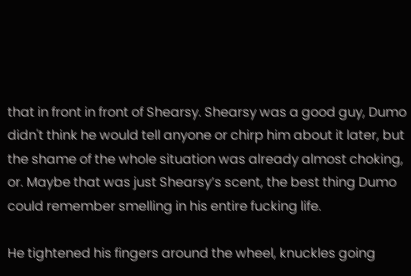that in front in front of Shearsy. Shearsy was a good guy, Dumo didn't think he would tell anyone or chirp him about it later, but the shame of the whole situation was already almost choking, or. Maybe that was just Shearsy’s scent, the best thing Dumo could remember smelling in his entire fucking life.

He tightened his fingers around the wheel, knuckles going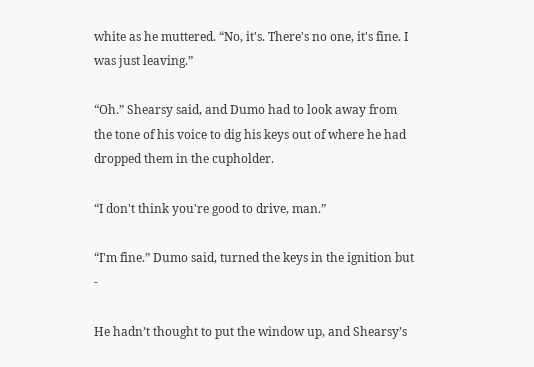white as he muttered. “No, it's. There's no one, it's fine. I was just leaving.”

“Oh.” Shearsy said, and Dumo had to look away from the tone of his voice to dig his keys out of where he had dropped them in the cupholder.

“I don't think you're good to drive, man.”

“I'm fine.” Dumo said, turned the keys in the ignition but -

He hadn’t thought to put the window up, and Shearsy’s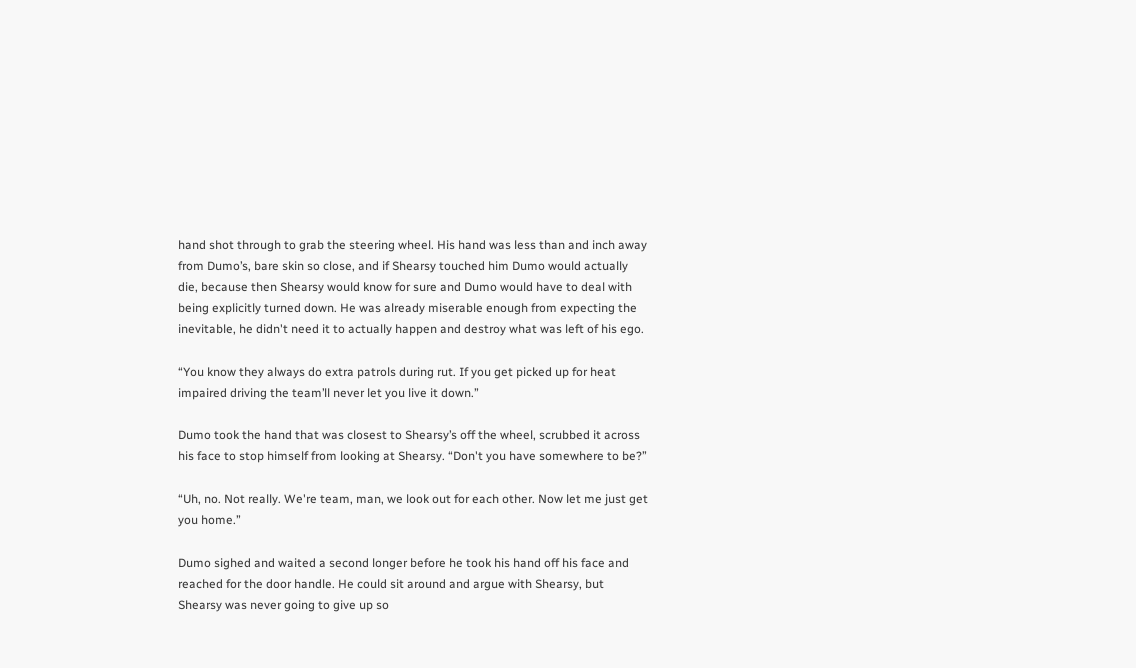hand shot through to grab the steering wheel. His hand was less than and inch away from Dumo’s, bare skin so close, and if Shearsy touched him Dumo would actually die, because then Shearsy would know for sure and Dumo would have to deal with being explicitly turned down. He was already miserable enough from expecting the inevitable, he didn't need it to actually happen and destroy what was left of his ego.

“You know they always do extra patrols during rut. If you get picked up for heat impaired driving the team’ll never let you live it down.”

Dumo took the hand that was closest to Shearsy’s off the wheel, scrubbed it across his face to stop himself from looking at Shearsy. “Don't you have somewhere to be?”

“Uh, no. Not really. We're team, man, we look out for each other. Now let me just get you home.”

Dumo sighed and waited a second longer before he took his hand off his face and reached for the door handle. He could sit around and argue with Shearsy, but Shearsy was never going to give up so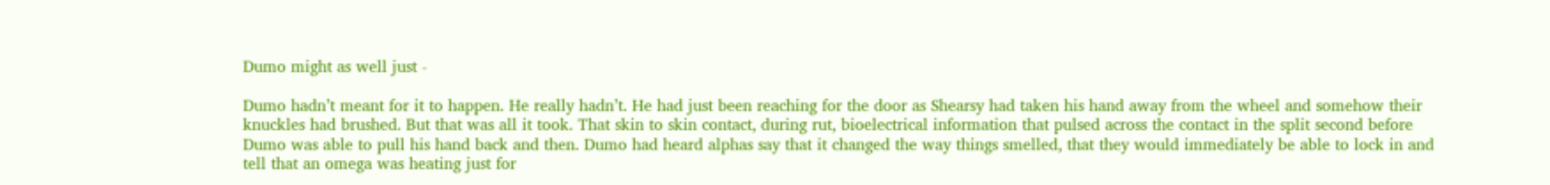Dumo might as well just -

Dumo hadn’t meant for it to happen. He really hadn’t. He had just been reaching for the door as Shearsy had taken his hand away from the wheel and somehow their knuckles had brushed. But that was all it took. That skin to skin contact, during rut, bioelectrical information that pulsed across the contact in the split second before Dumo was able to pull his hand back and then. Dumo had heard alphas say that it changed the way things smelled, that they would immediately be able to lock in and tell that an omega was heating just for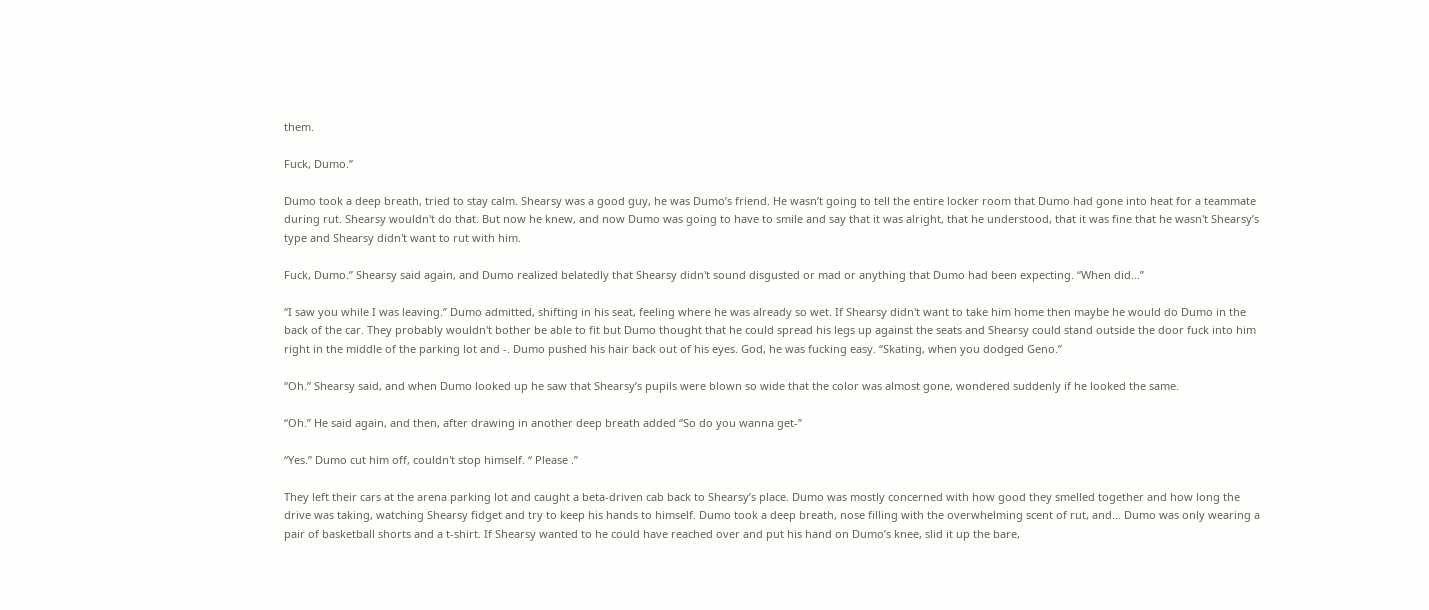them.

Fuck, Dumo.”

Dumo took a deep breath, tried to stay calm. Shearsy was a good guy, he was Dumo’s friend. He wasn’t going to tell the entire locker room that Dumo had gone into heat for a teammate during rut. Shearsy wouldn't do that. But now he knew, and now Dumo was going to have to smile and say that it was alright, that he understood, that it was fine that he wasn't Shearsy’s type and Shearsy didn't want to rut with him.

Fuck, Dumo.” Shearsy said again, and Dumo realized belatedly that Shearsy didn't sound disgusted or mad or anything that Dumo had been expecting. “When did…”

“I saw you while I was leaving.” Dumo admitted, shifting in his seat, feeling where he was already so wet. If Shearsy didn't want to take him home then maybe he would do Dumo in the back of the car. They probably wouldn't bother be able to fit but Dumo thought that he could spread his legs up against the seats and Shearsy could stand outside the door fuck into him right in the middle of the parking lot and -. Dumo pushed his hair back out of his eyes. God, he was fucking easy. “Skating, when you dodged Geno.”

“Oh.” Shearsy said, and when Dumo looked up he saw that Shearsy’s pupils were blown so wide that the color was almost gone, wondered suddenly if he looked the same.

“Oh.” He said again, and then, after drawing in another deep breath added “So do you wanna get-”

“Yes.” Dumo cut him off, couldn't stop himself. “ Please .”

They left their cars at the arena parking lot and caught a beta-driven cab back to Shearsy’s place. Dumo was mostly concerned with how good they smelled together and how long the drive was taking, watching Shearsy fidget and try to keep his hands to himself. Dumo took a deep breath, nose filling with the overwhelming scent of rut, and... Dumo was only wearing a pair of basketball shorts and a t-shirt. If Shearsy wanted to he could have reached over and put his hand on Dumo’s knee, slid it up the bare,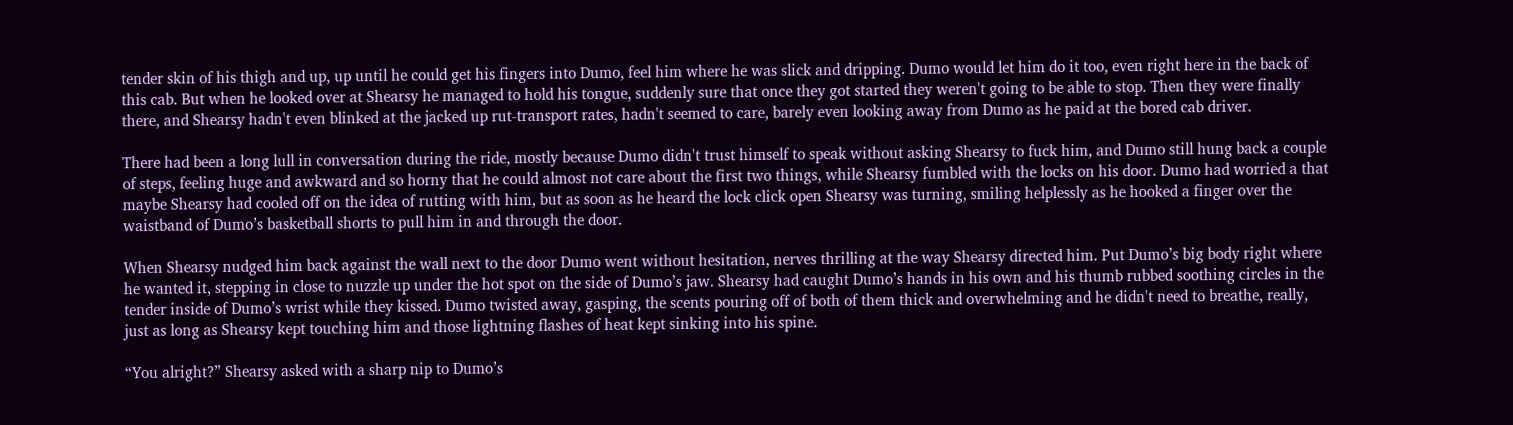tender skin of his thigh and up, up until he could get his fingers into Dumo, feel him where he was slick and dripping. Dumo would let him do it too, even right here in the back of this cab. But when he looked over at Shearsy he managed to hold his tongue, suddenly sure that once they got started they weren't going to be able to stop. Then they were finally there, and Shearsy hadn't even blinked at the jacked up rut-transport rates, hadn't seemed to care, barely even looking away from Dumo as he paid at the bored cab driver.

There had been a long lull in conversation during the ride, mostly because Dumo didn't trust himself to speak without asking Shearsy to fuck him, and Dumo still hung back a couple of steps, feeling huge and awkward and so horny that he could almost not care about the first two things, while Shearsy fumbled with the locks on his door. Dumo had worried a that maybe Shearsy had cooled off on the idea of rutting with him, but as soon as he heard the lock click open Shearsy was turning, smiling helplessly as he hooked a finger over the waistband of Dumo’s basketball shorts to pull him in and through the door.

When Shearsy nudged him back against the wall next to the door Dumo went without hesitation, nerves thrilling at the way Shearsy directed him. Put Dumo’s big body right where he wanted it, stepping in close to nuzzle up under the hot spot on the side of Dumo’s jaw. Shearsy had caught Dumo’s hands in his own and his thumb rubbed soothing circles in the tender inside of Dumo’s wrist while they kissed. Dumo twisted away, gasping, the scents pouring off of both of them thick and overwhelming and he didn't need to breathe, really, just as long as Shearsy kept touching him and those lightning flashes of heat kept sinking into his spine.

“You alright?” Shearsy asked with a sharp nip to Dumo’s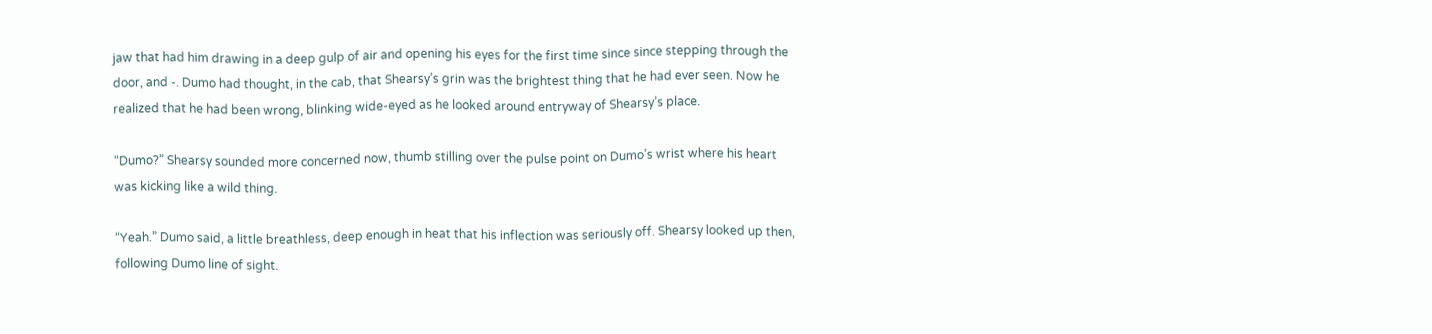jaw that had him drawing in a deep gulp of air and opening his eyes for the first time since since stepping through the door, and -. Dumo had thought, in the cab, that Shearsy’s grin was the brightest thing that he had ever seen. Now he realized that he had been wrong, blinking wide-eyed as he looked around entryway of Shearsy’s place.

“Dumo?” Shearsy sounded more concerned now, thumb stilling over the pulse point on Dumo’s wrist where his heart was kicking like a wild thing.

“Yeah.” Dumo said, a little breathless, deep enough in heat that his inflection was seriously off. Shearsy looked up then, following Dumo line of sight.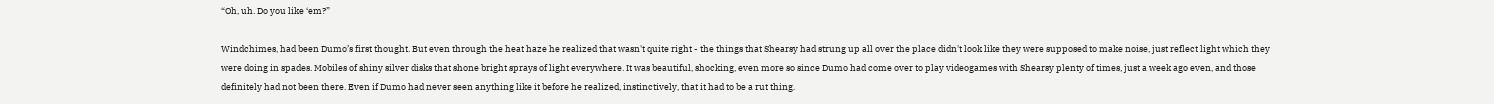“Oh, uh. Do you like ‘em?”

Windchimes, had been Dumo’s first thought. But even through the heat haze he realized that wasn't quite right - the things that Shearsy had strung up all over the place didn't look like they were supposed to make noise, just reflect light which they were doing in spades. Mobiles of shiny silver disks that shone bright sprays of light everywhere. It was beautiful, shocking, even more so since Dumo had come over to play videogames with Shearsy plenty of times, just a week ago even, and those definitely had not been there. Even if Dumo had never seen anything like it before he realized, instinctively, that it had to be a rut thing.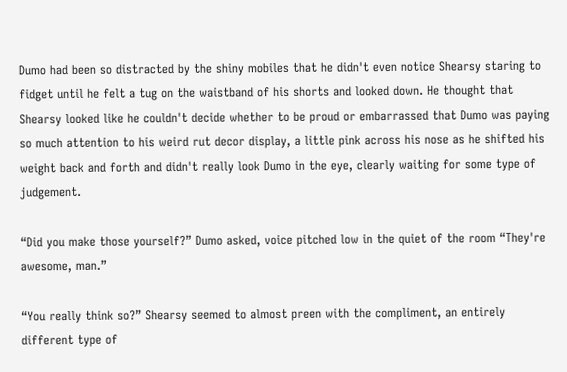Dumo had been so distracted by the shiny mobiles that he didn't even notice Shearsy staring to fidget until he felt a tug on the waistband of his shorts and looked down. He thought that Shearsy looked like he couldn't decide whether to be proud or embarrassed that Dumo was paying so much attention to his weird rut decor display, a little pink across his nose as he shifted his weight back and forth and didn't really look Dumo in the eye, clearly waiting for some type of judgement.

“Did you make those yourself?” Dumo asked, voice pitched low in the quiet of the room “They're awesome, man.”

“You really think so?” Shearsy seemed to almost preen with the compliment, an entirely different type of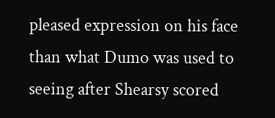pleased expression on his face than what Dumo was used to seeing after Shearsy scored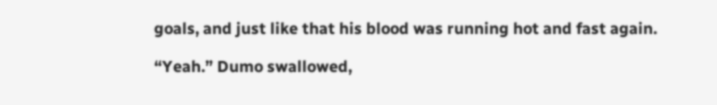goals, and just like that his blood was running hot and fast again.

“Yeah.” Dumo swallowed,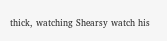thick, watching Shearsy watch his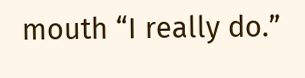mouth “I really do.”